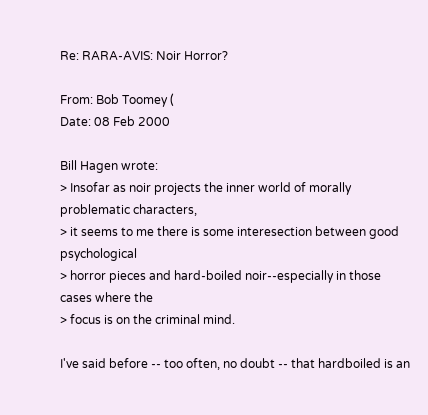Re: RARA-AVIS: Noir Horror?

From: Bob Toomey (
Date: 08 Feb 2000

Bill Hagen wrote:
> Insofar as noir projects the inner world of morally problematic characters,
> it seems to me there is some interesection between good psychological
> horror pieces and hard-boiled noir--especially in those cases where the
> focus is on the criminal mind.

I've said before -- too often, no doubt -- that hardboiled is an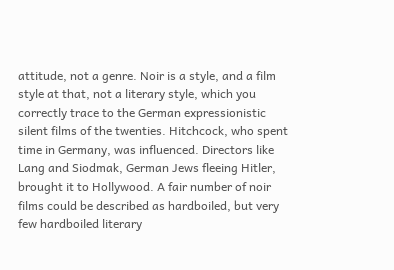attitude, not a genre. Noir is a style, and a film style at that, not a literary style, which you correctly trace to the German expressionistic silent films of the twenties. Hitchcock, who spent time in Germany, was influenced. Directors like Lang and Siodmak, German Jews fleeing Hitler, brought it to Hollywood. A fair number of noir films could be described as hardboiled, but very few hardboiled literary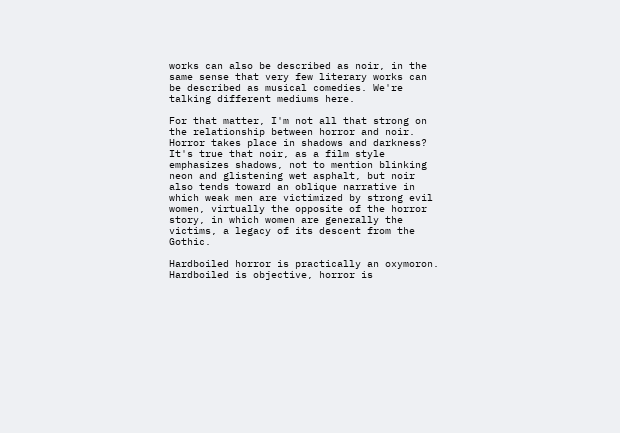works can also be described as noir, in the same sense that very few literary works can be described as musical comedies. We're talking different mediums here.

For that matter, I'm not all that strong on the relationship between horror and noir. Horror takes place in shadows and darkness? It's true that noir, as a film style emphasizes shadows, not to mention blinking neon and glistening wet asphalt, but noir also tends toward an oblique narrative in which weak men are victimized by strong evil women, virtually the opposite of the horror story, in which women are generally the victims, a legacy of its descent from the Gothic.

Hardboiled horror is practically an oxymoron. Hardboiled is objective, horror is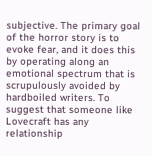subjective. The primary goal of the horror story is to evoke fear, and it does this by operating along an emotional spectrum that is scrupulously avoided by hardboiled writers. To suggest that someone like Lovecraft has any relationship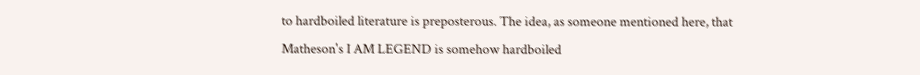to hardboiled literature is preposterous. The idea, as someone mentioned here, that Matheson's I AM LEGEND is somehow hardboiled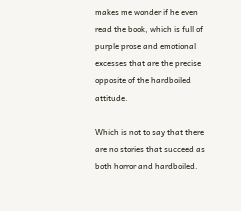makes me wonder if he even read the book, which is full of purple prose and emotional excesses that are the precise opposite of the hardboiled attitude.

Which is not to say that there are no stories that succeed as both horror and hardboiled.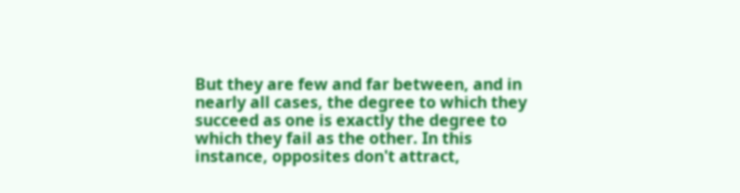But they are few and far between, and in nearly all cases, the degree to which they succeed as one is exactly the degree to which they fail as the other. In this instance, opposites don't attract,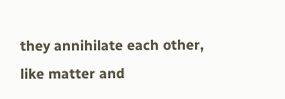they annihilate each other, like matter and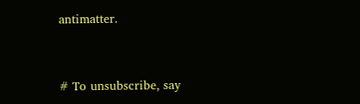antimatter.


# To unsubscribe, say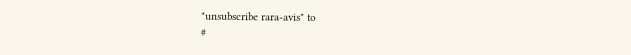"unsubscribe rara-avis" to
#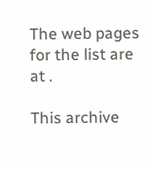The web pages for the list are at .

This archive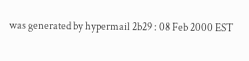was generated by hypermail 2b29 : 08 Feb 2000 EST